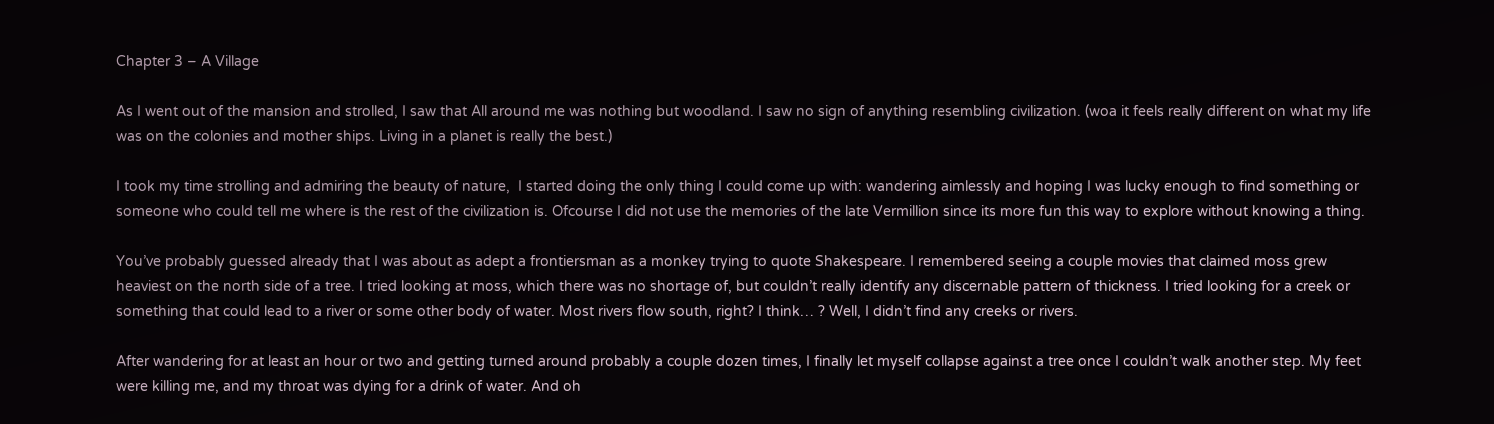Chapter 3 – A Village

As I went out of the mansion and strolled, I saw that All around me was nothing but woodland. I saw no sign of anything resembling civilization. (woa it feels really different on what my life was on the colonies and mother ships. Living in a planet is really the best.)

I took my time strolling and admiring the beauty of nature,  I started doing the only thing I could come up with: wandering aimlessly and hoping I was lucky enough to find something or someone who could tell me where is the rest of the civilization is. Ofcourse I did not use the memories of the late Vermillion since its more fun this way to explore without knowing a thing.

You’ve probably guessed already that I was about as adept a frontiersman as a monkey trying to quote Shakespeare. I remembered seeing a couple movies that claimed moss grew heaviest on the north side of a tree. I tried looking at moss, which there was no shortage of, but couldn’t really identify any discernable pattern of thickness. I tried looking for a creek or something that could lead to a river or some other body of water. Most rivers flow south, right? I think… ? Well, I didn’t find any creeks or rivers.

After wandering for at least an hour or two and getting turned around probably a couple dozen times, I finally let myself collapse against a tree once I couldn’t walk another step. My feet were killing me, and my throat was dying for a drink of water. And oh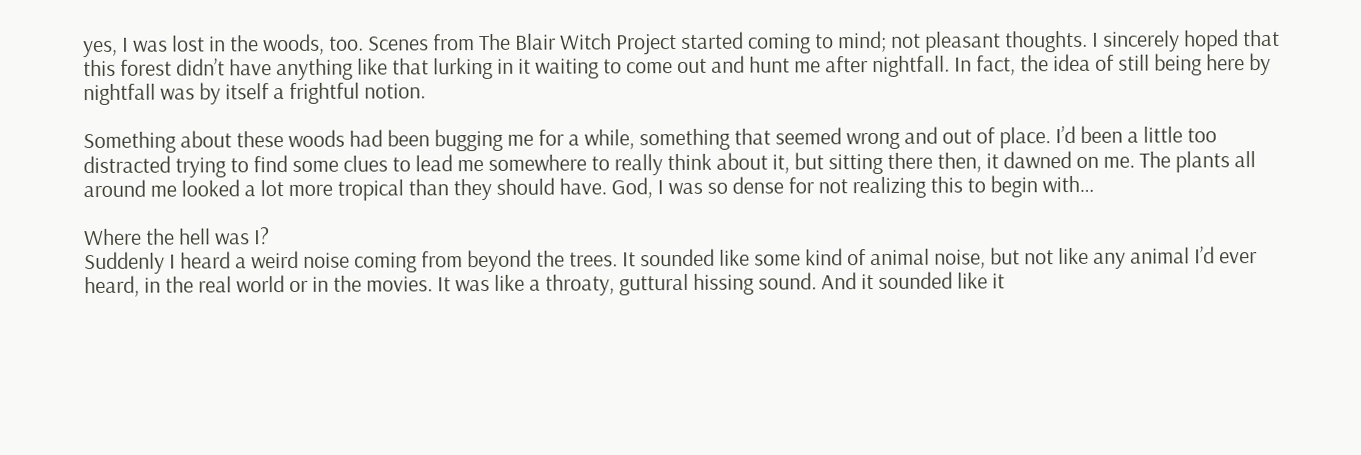yes, I was lost in the woods, too. Scenes from The Blair Witch Project started coming to mind; not pleasant thoughts. I sincerely hoped that this forest didn’t have anything like that lurking in it waiting to come out and hunt me after nightfall. In fact, the idea of still being here by nightfall was by itself a frightful notion.

Something about these woods had been bugging me for a while, something that seemed wrong and out of place. I’d been a little too distracted trying to find some clues to lead me somewhere to really think about it, but sitting there then, it dawned on me. The plants all around me looked a lot more tropical than they should have. God, I was so dense for not realizing this to begin with…

Where the hell was I?
Suddenly I heard a weird noise coming from beyond the trees. It sounded like some kind of animal noise, but not like any animal I’d ever heard, in the real world or in the movies. It was like a throaty, guttural hissing sound. And it sounded like it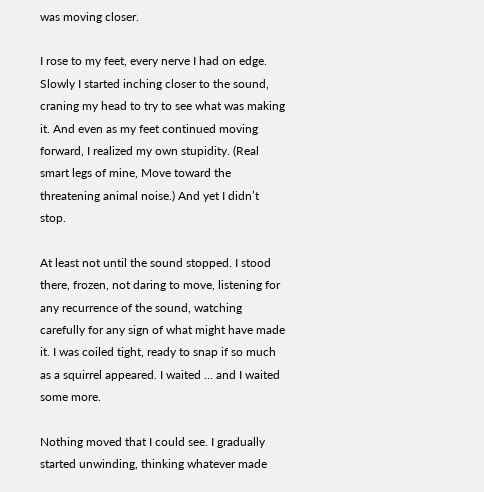was moving closer.

I rose to my feet, every nerve I had on edge. Slowly I started inching closer to the sound, craning my head to try to see what was making it. And even as my feet continued moving forward, I realized my own stupidity. (Real smart legs of mine, Move toward the threatening animal noise.) And yet I didn’t stop.

At least not until the sound stopped. I stood there, frozen, not daring to move, listening for any recurrence of the sound, watching carefully for any sign of what might have made it. I was coiled tight, ready to snap if so much as a squirrel appeared. I waited … and I waited some more.

Nothing moved that I could see. I gradually started unwinding, thinking whatever made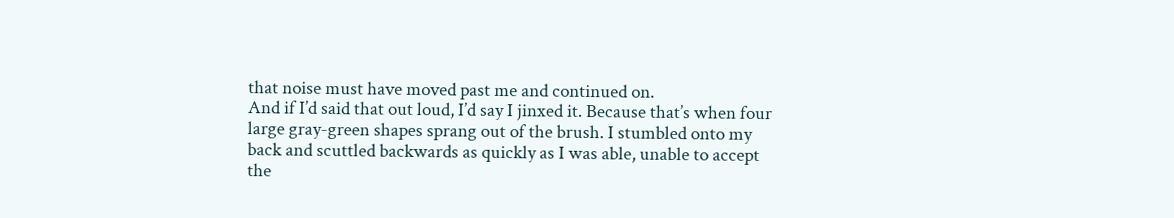that noise must have moved past me and continued on.
And if I’d said that out loud, I’d say I jinxed it. Because that’s when four large gray-green shapes sprang out of the brush. I stumbled onto my back and scuttled backwards as quickly as I was able, unable to accept the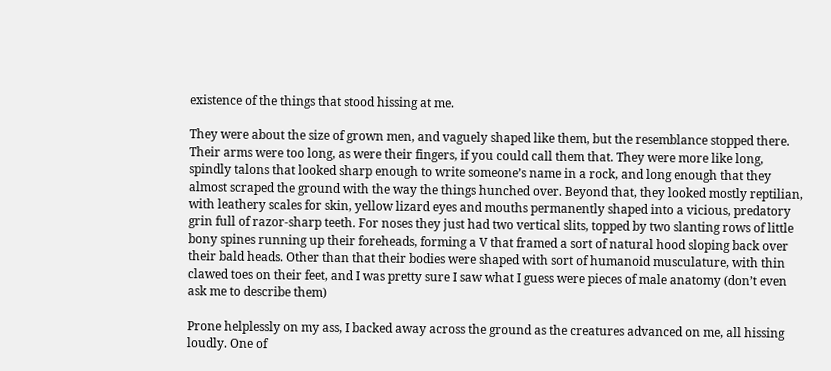existence of the things that stood hissing at me.

They were about the size of grown men, and vaguely shaped like them, but the resemblance stopped there. Their arms were too long, as were their fingers, if you could call them that. They were more like long, spindly talons that looked sharp enough to write someone’s name in a rock, and long enough that they almost scraped the ground with the way the things hunched over. Beyond that, they looked mostly reptilian, with leathery scales for skin, yellow lizard eyes and mouths permanently shaped into a vicious, predatory grin full of razor-sharp teeth. For noses they just had two vertical slits, topped by two slanting rows of little bony spines running up their foreheads, forming a V that framed a sort of natural hood sloping back over their bald heads. Other than that their bodies were shaped with sort of humanoid musculature, with thin clawed toes on their feet, and I was pretty sure I saw what I guess were pieces of male anatomy (don’t even ask me to describe them)

Prone helplessly on my ass, I backed away across the ground as the creatures advanced on me, all hissing loudly. One of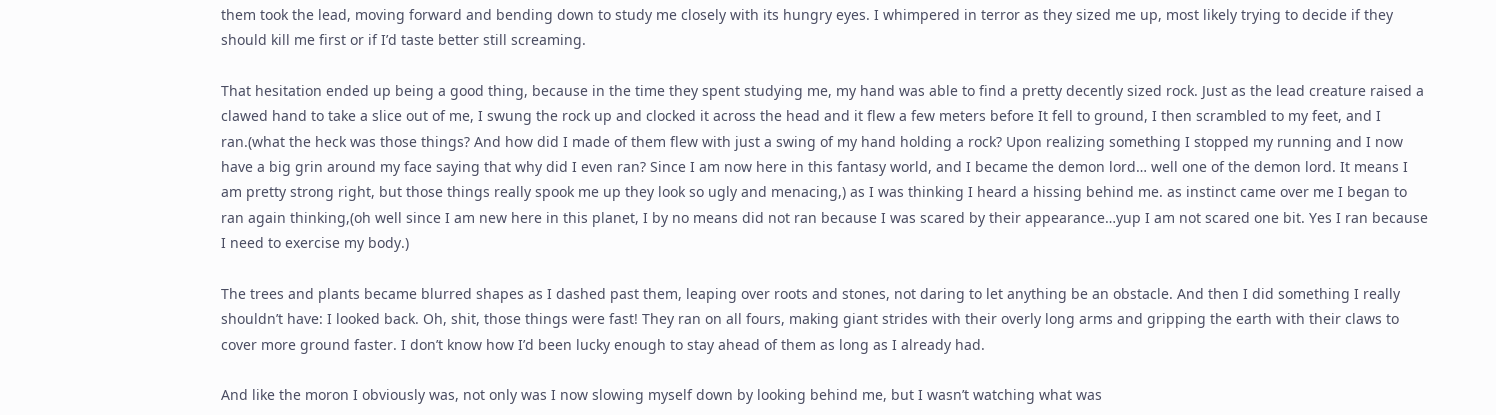them took the lead, moving forward and bending down to study me closely with its hungry eyes. I whimpered in terror as they sized me up, most likely trying to decide if they should kill me first or if I’d taste better still screaming.

That hesitation ended up being a good thing, because in the time they spent studying me, my hand was able to find a pretty decently sized rock. Just as the lead creature raised a clawed hand to take a slice out of me, I swung the rock up and clocked it across the head and it flew a few meters before It fell to ground, I then scrambled to my feet, and I ran.(what the heck was those things? And how did I made of them flew with just a swing of my hand holding a rock? Upon realizing something I stopped my running and I now have a big grin around my face saying that why did I even ran? Since I am now here in this fantasy world, and I became the demon lord… well one of the demon lord. It means I am pretty strong right, but those things really spook me up they look so ugly and menacing,) as I was thinking I heard a hissing behind me. as instinct came over me I began to ran again thinking,(oh well since I am new here in this planet, I by no means did not ran because I was scared by their appearance…yup I am not scared one bit. Yes I ran because I need to exercise my body.)

The trees and plants became blurred shapes as I dashed past them, leaping over roots and stones, not daring to let anything be an obstacle. And then I did something I really shouldn’t have: I looked back. Oh, shit, those things were fast! They ran on all fours, making giant strides with their overly long arms and gripping the earth with their claws to cover more ground faster. I don’t know how I’d been lucky enough to stay ahead of them as long as I already had.

And like the moron I obviously was, not only was I now slowing myself down by looking behind me, but I wasn’t watching what was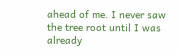ahead of me. I never saw the tree root until I was already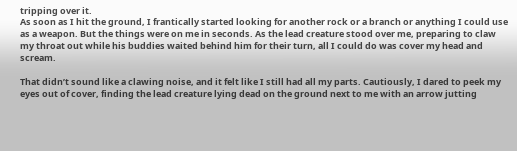tripping over it.
As soon as I hit the ground, I frantically started looking for another rock or a branch or anything I could use as a weapon. But the things were on me in seconds. As the lead creature stood over me, preparing to claw my throat out while his buddies waited behind him for their turn, all I could do was cover my head and scream.

That didn’t sound like a clawing noise, and it felt like I still had all my parts. Cautiously, I dared to peek my eyes out of cover, finding the lead creature lying dead on the ground next to me with an arrow jutting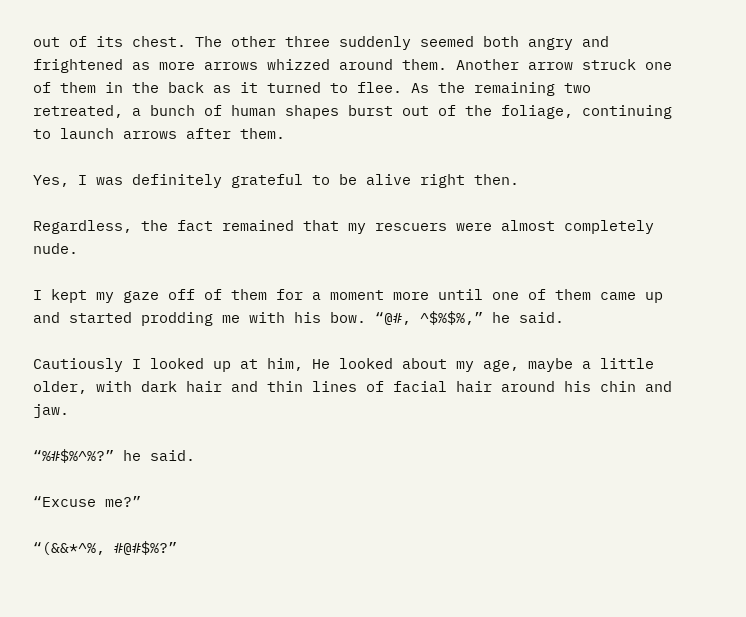out of its chest. The other three suddenly seemed both angry and frightened as more arrows whizzed around them. Another arrow struck one of them in the back as it turned to flee. As the remaining two retreated, a bunch of human shapes burst out of the foliage, continuing to launch arrows after them.

Yes, I was definitely grateful to be alive right then.

Regardless, the fact remained that my rescuers were almost completely nude.

I kept my gaze off of them for a moment more until one of them came up and started prodding me with his bow. “@#, ^$%$%,” he said.

Cautiously I looked up at him, He looked about my age, maybe a little older, with dark hair and thin lines of facial hair around his chin and jaw.

“%#$%^%?” he said.

“Excuse me?”

“(&&*^%, #@#$%?”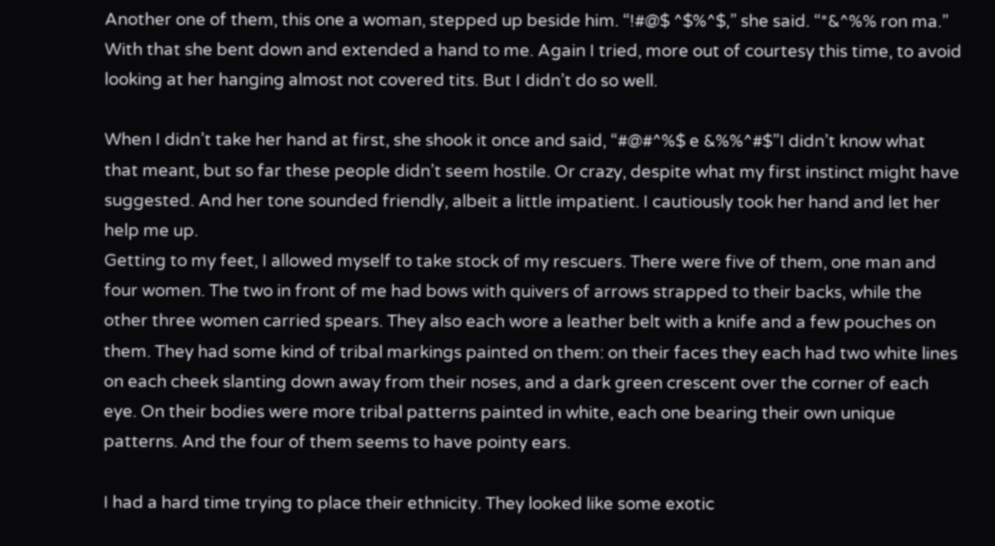Another one of them, this one a woman, stepped up beside him. “!#@$ ^$%^$,” she said. “*&^%% ron ma.” With that she bent down and extended a hand to me. Again I tried, more out of courtesy this time, to avoid looking at her hanging almost not covered tits. But I didn’t do so well.

When I didn’t take her hand at first, she shook it once and said, “#@#^%$ e &%%^#$”I didn’t know what that meant, but so far these people didn’t seem hostile. Or crazy, despite what my first instinct might have suggested. And her tone sounded friendly, albeit a little impatient. I cautiously took her hand and let her help me up.
Getting to my feet, I allowed myself to take stock of my rescuers. There were five of them, one man and four women. The two in front of me had bows with quivers of arrows strapped to their backs, while the other three women carried spears. They also each wore a leather belt with a knife and a few pouches on them. They had some kind of tribal markings painted on them: on their faces they each had two white lines on each cheek slanting down away from their noses, and a dark green crescent over the corner of each eye. On their bodies were more tribal patterns painted in white, each one bearing their own unique patterns. And the four of them seems to have pointy ears.

I had a hard time trying to place their ethnicity. They looked like some exotic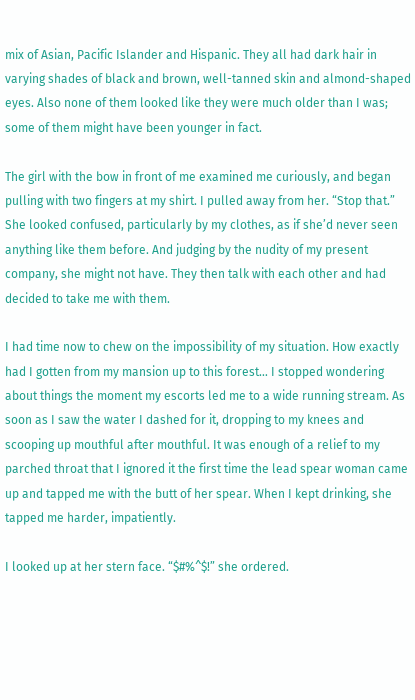mix of Asian, Pacific Islander and Hispanic. They all had dark hair in varying shades of black and brown, well-tanned skin and almond-shaped eyes. Also none of them looked like they were much older than I was; some of them might have been younger in fact.

The girl with the bow in front of me examined me curiously, and began pulling with two fingers at my shirt. I pulled away from her. “Stop that.” She looked confused, particularly by my clothes, as if she’d never seen anything like them before. And judging by the nudity of my present company, she might not have. They then talk with each other and had decided to take me with them.

I had time now to chew on the impossibility of my situation. How exactly had I gotten from my mansion up to this forest… I stopped wondering about things the moment my escorts led me to a wide running stream. As soon as I saw the water I dashed for it, dropping to my knees and scooping up mouthful after mouthful. It was enough of a relief to my parched throat that I ignored it the first time the lead spear woman came up and tapped me with the butt of her spear. When I kept drinking, she tapped me harder, impatiently.

I looked up at her stern face. “$#%^$!” she ordered.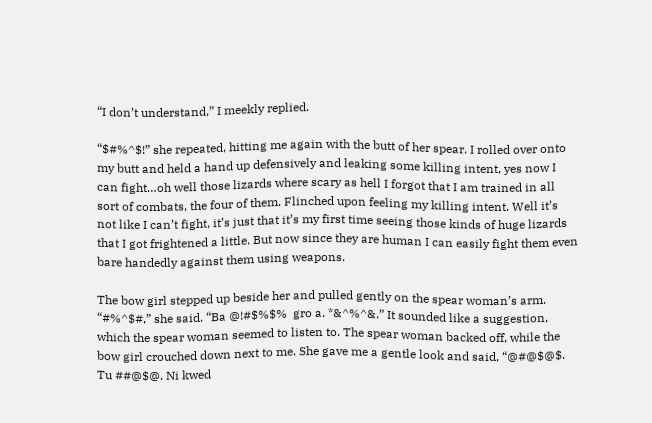“I don’t understand,” I meekly replied.

“$#%^$!” she repeated, hitting me again with the butt of her spear. I rolled over onto my butt and held a hand up defensively and leaking some killing intent, yes now I can fight…oh well those lizards where scary as hell I forgot that I am trained in all sort of combats, the four of them. Flinched upon feeling my killing intent. Well it’s not like I can’t fight, it’s just that it’s my first time seeing those kinds of huge lizards that I got frightened a little. But now since they are human I can easily fight them even bare handedly against them using weapons.

The bow girl stepped up beside her and pulled gently on the spear woman’s arm. “#%^$#,” she said. “Ba @!#$%$%  gro a. *&^%^&.” It sounded like a suggestion, which the spear woman seemed to listen to. The spear woman backed off, while the bow girl crouched down next to me. She gave me a gentle look and said, “@#@$@$. Tu ##@$@. Ni kwed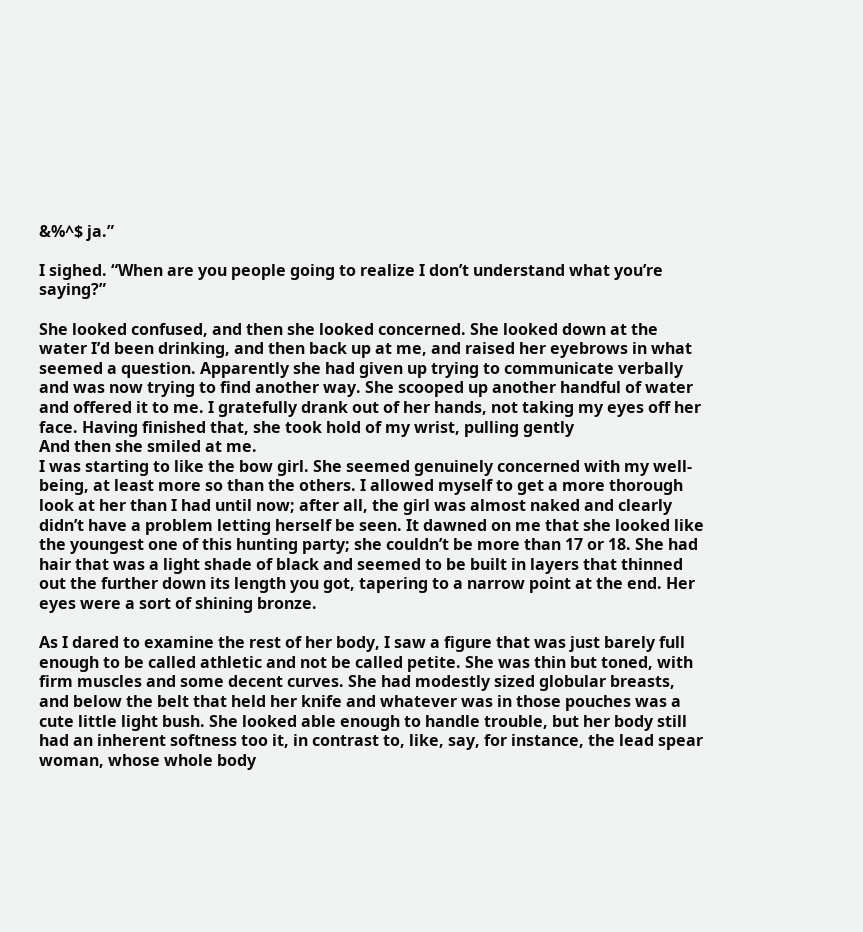&%^$ ja.”

I sighed. “When are you people going to realize I don’t understand what you’re saying?”

She looked confused, and then she looked concerned. She looked down at the water I’d been drinking, and then back up at me, and raised her eyebrows in what seemed a question. Apparently she had given up trying to communicate verbally and was now trying to find another way. She scooped up another handful of water and offered it to me. I gratefully drank out of her hands, not taking my eyes off her face. Having finished that, she took hold of my wrist, pulling gently
And then she smiled at me.
I was starting to like the bow girl. She seemed genuinely concerned with my well-being, at least more so than the others. I allowed myself to get a more thorough look at her than I had until now; after all, the girl was almost naked and clearly didn’t have a problem letting herself be seen. It dawned on me that she looked like the youngest one of this hunting party; she couldn’t be more than 17 or 18. She had hair that was a light shade of black and seemed to be built in layers that thinned out the further down its length you got, tapering to a narrow point at the end. Her eyes were a sort of shining bronze.

As I dared to examine the rest of her body, I saw a figure that was just barely full enough to be called athletic and not be called petite. She was thin but toned, with firm muscles and some decent curves. She had modestly sized globular breasts, and below the belt that held her knife and whatever was in those pouches was a cute little light bush. She looked able enough to handle trouble, but her body still had an inherent softness too it, in contrast to, like, say, for instance, the lead spear woman, whose whole body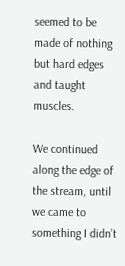seemed to be made of nothing but hard edges and taught muscles.

We continued along the edge of the stream, until we came to something I didn’t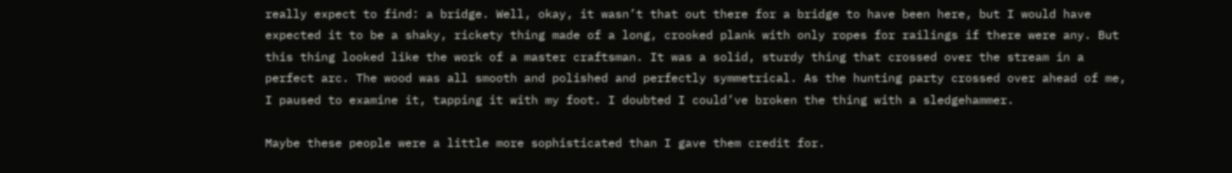really expect to find: a bridge. Well, okay, it wasn’t that out there for a bridge to have been here, but I would have expected it to be a shaky, rickety thing made of a long, crooked plank with only ropes for railings if there were any. But this thing looked like the work of a master craftsman. It was a solid, sturdy thing that crossed over the stream in a perfect arc. The wood was all smooth and polished and perfectly symmetrical. As the hunting party crossed over ahead of me, I paused to examine it, tapping it with my foot. I doubted I could’ve broken the thing with a sledgehammer.

Maybe these people were a little more sophisticated than I gave them credit for.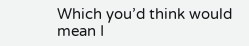Which you’d think would mean I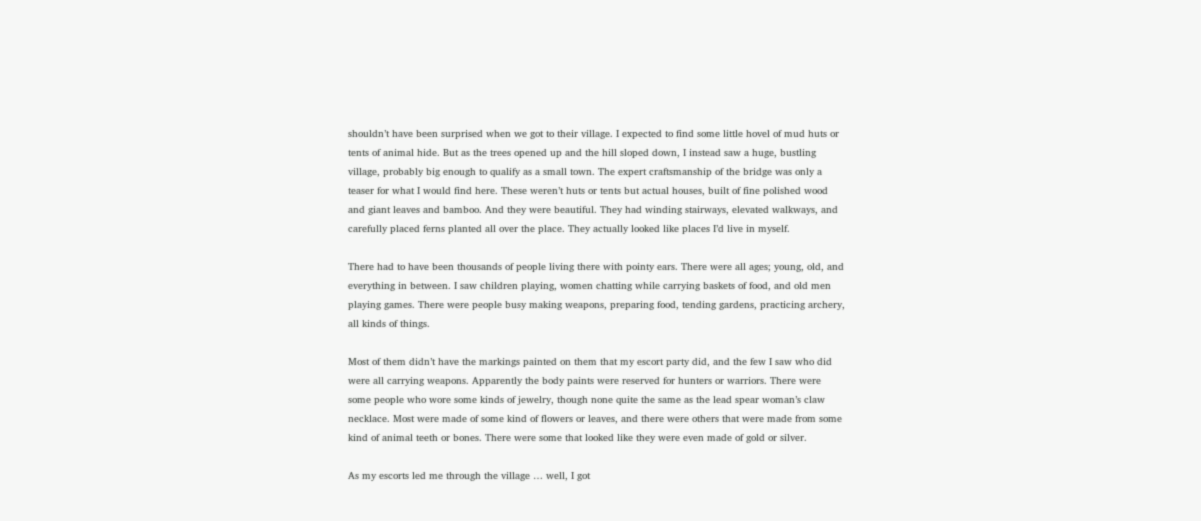shouldn’t have been surprised when we got to their village. I expected to find some little hovel of mud huts or tents of animal hide. But as the trees opened up and the hill sloped down, I instead saw a huge, bustling village, probably big enough to qualify as a small town. The expert craftsmanship of the bridge was only a teaser for what I would find here. These weren’t huts or tents but actual houses, built of fine polished wood and giant leaves and bamboo. And they were beautiful. They had winding stairways, elevated walkways, and carefully placed ferns planted all over the place. They actually looked like places I’d live in myself.

There had to have been thousands of people living there with pointy ears. There were all ages; young, old, and everything in between. I saw children playing, women chatting while carrying baskets of food, and old men playing games. There were people busy making weapons, preparing food, tending gardens, practicing archery, all kinds of things.

Most of them didn’t have the markings painted on them that my escort party did, and the few I saw who did were all carrying weapons. Apparently the body paints were reserved for hunters or warriors. There were some people who wore some kinds of jewelry, though none quite the same as the lead spear woman’s claw necklace. Most were made of some kind of flowers or leaves, and there were others that were made from some kind of animal teeth or bones. There were some that looked like they were even made of gold or silver.

As my escorts led me through the village … well, I got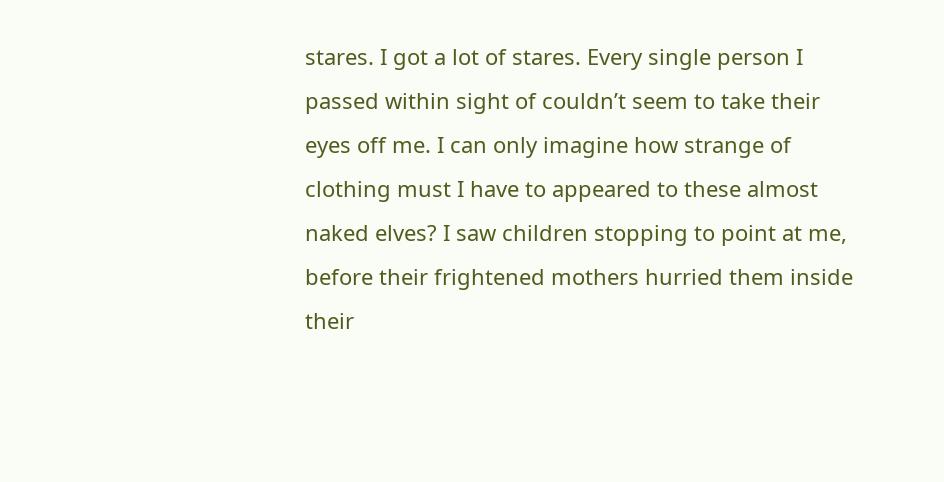stares. I got a lot of stares. Every single person I passed within sight of couldn’t seem to take their eyes off me. I can only imagine how strange of clothing must I have to appeared to these almost naked elves? I saw children stopping to point at me, before their frightened mothers hurried them inside their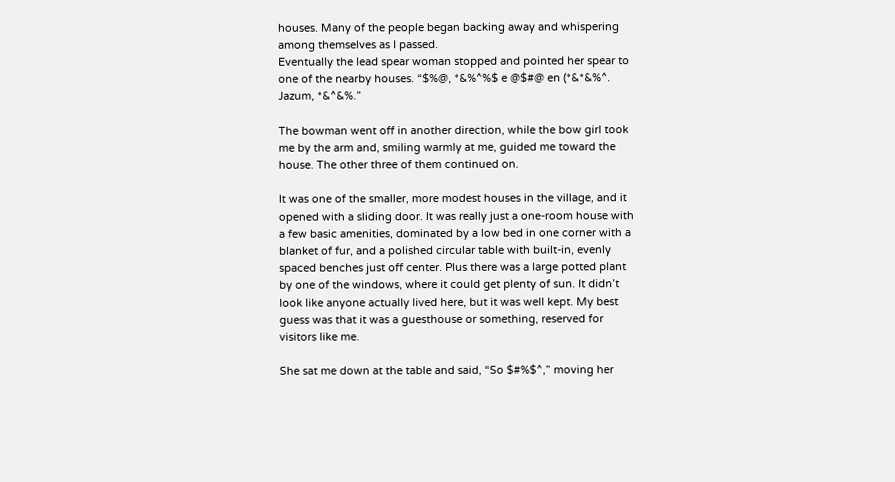houses. Many of the people began backing away and whispering among themselves as I passed.
Eventually the lead spear woman stopped and pointed her spear to one of the nearby houses. “$%@, *&%^%$ e @$#@ en (*&*&%^. Jazum, *&^&%.”

The bowman went off in another direction, while the bow girl took me by the arm and, smiling warmly at me, guided me toward the house. The other three of them continued on.

It was one of the smaller, more modest houses in the village, and it opened with a sliding door. It was really just a one-room house with a few basic amenities, dominated by a low bed in one corner with a blanket of fur, and a polished circular table with built-in, evenly spaced benches just off center. Plus there was a large potted plant by one of the windows, where it could get plenty of sun. It didn’t look like anyone actually lived here, but it was well kept. My best guess was that it was a guesthouse or something, reserved for visitors like me.

She sat me down at the table and said, “So $#%$^,” moving her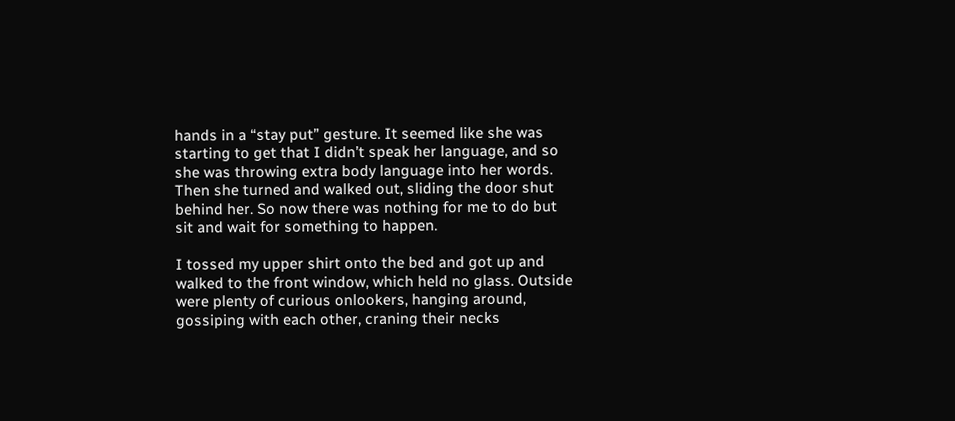hands in a “stay put” gesture. It seemed like she was starting to get that I didn’t speak her language, and so she was throwing extra body language into her words. Then she turned and walked out, sliding the door shut behind her. So now there was nothing for me to do but sit and wait for something to happen.

I tossed my upper shirt onto the bed and got up and walked to the front window, which held no glass. Outside were plenty of curious onlookers, hanging around, gossiping with each other, craning their necks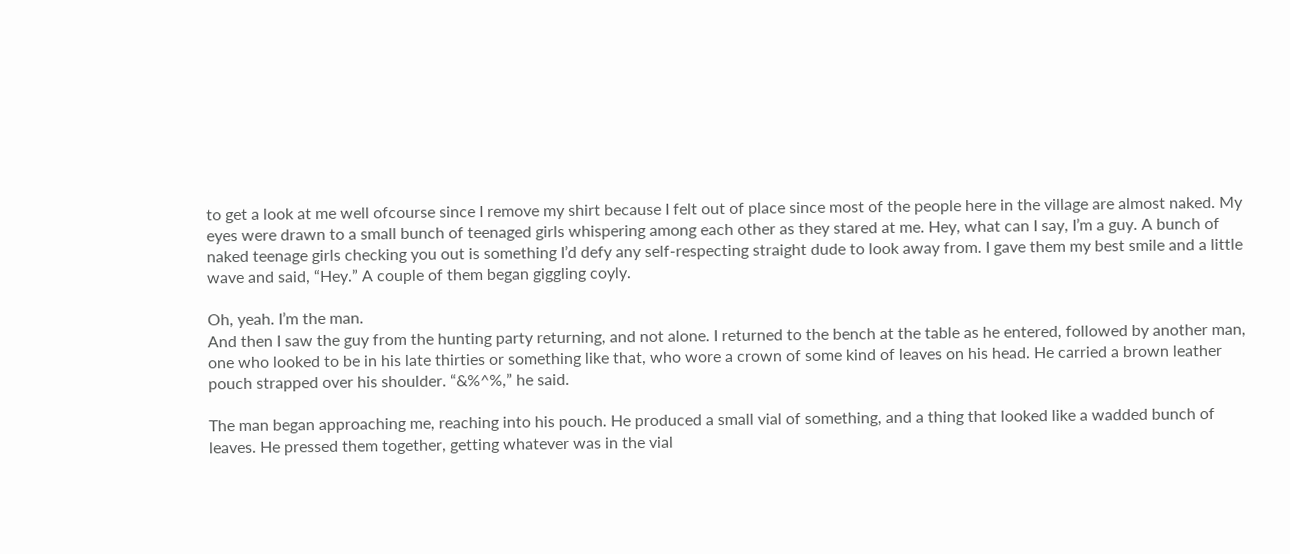to get a look at me well ofcourse since I remove my shirt because I felt out of place since most of the people here in the village are almost naked. My eyes were drawn to a small bunch of teenaged girls whispering among each other as they stared at me. Hey, what can I say, I’m a guy. A bunch of naked teenage girls checking you out is something I’d defy any self-respecting straight dude to look away from. I gave them my best smile and a little wave and said, “Hey.” A couple of them began giggling coyly.

Oh, yeah. I’m the man.
And then I saw the guy from the hunting party returning, and not alone. I returned to the bench at the table as he entered, followed by another man, one who looked to be in his late thirties or something like that, who wore a crown of some kind of leaves on his head. He carried a brown leather pouch strapped over his shoulder. “&%^%,” he said.

The man began approaching me, reaching into his pouch. He produced a small vial of something, and a thing that looked like a wadded bunch of leaves. He pressed them together, getting whatever was in the vial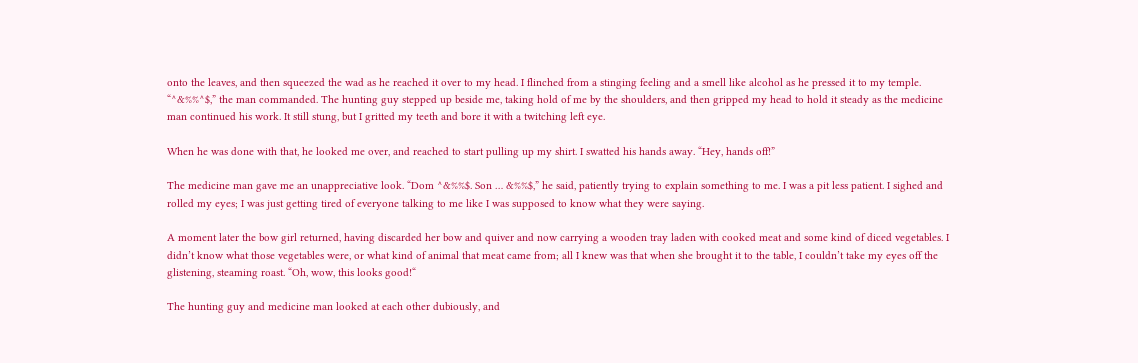onto the leaves, and then squeezed the wad as he reached it over to my head. I flinched from a stinging feeling and a smell like alcohol as he pressed it to my temple. “^&%%^$,” the man commanded. The hunting guy stepped up beside me, taking hold of me by the shoulders, and then gripped my head to hold it steady as the medicine man continued his work. It still stung, but I gritted my teeth and bore it with a twitching left eye.

When he was done with that, he looked me over, and reached to start pulling up my shirt. I swatted his hands away. “Hey, hands off!”

The medicine man gave me an unappreciative look. “Dom ^&%%$. Son … &%%$,” he said, patiently trying to explain something to me. I was a pit less patient. I sighed and rolled my eyes; I was just getting tired of everyone talking to me like I was supposed to know what they were saying.

A moment later the bow girl returned, having discarded her bow and quiver and now carrying a wooden tray laden with cooked meat and some kind of diced vegetables. I didn’t know what those vegetables were, or what kind of animal that meat came from; all I knew was that when she brought it to the table, I couldn’t take my eyes off the glistening, steaming roast. “Oh, wow, this looks good!“

The hunting guy and medicine man looked at each other dubiously, and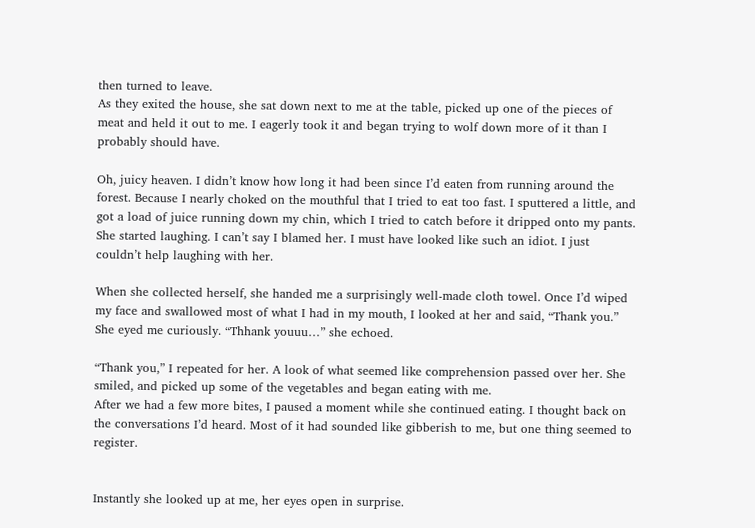then turned to leave.
As they exited the house, she sat down next to me at the table, picked up one of the pieces of meat and held it out to me. I eagerly took it and began trying to wolf down more of it than I probably should have.

Oh, juicy heaven. I didn’t know how long it had been since I’d eaten from running around the forest. Because I nearly choked on the mouthful that I tried to eat too fast. I sputtered a little, and got a load of juice running down my chin, which I tried to catch before it dripped onto my pants. She started laughing. I can’t say I blamed her. I must have looked like such an idiot. I just couldn’t help laughing with her.

When she collected herself, she handed me a surprisingly well-made cloth towel. Once I’d wiped my face and swallowed most of what I had in my mouth, I looked at her and said, “Thank you.”
She eyed me curiously. “Thhank youuu…” she echoed.

“Thank you,” I repeated for her. A look of what seemed like comprehension passed over her. She smiled, and picked up some of the vegetables and began eating with me.
After we had a few more bites, I paused a moment while she continued eating. I thought back on the conversations I’d heard. Most of it had sounded like gibberish to me, but one thing seemed to register.


Instantly she looked up at me, her eyes open in surprise.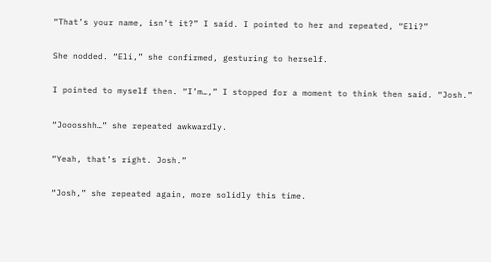“That’s your name, isn’t it?” I said. I pointed to her and repeated, “Eli?”

She nodded. “Eli,” she confirmed, gesturing to herself.

I pointed to myself then. “I’m…,” I stopped for a moment to think then said. “Josh.”

“Jooosshh…” she repeated awkwardly.

“Yeah, that’s right. Josh.”

“Josh,” she repeated again, more solidly this time.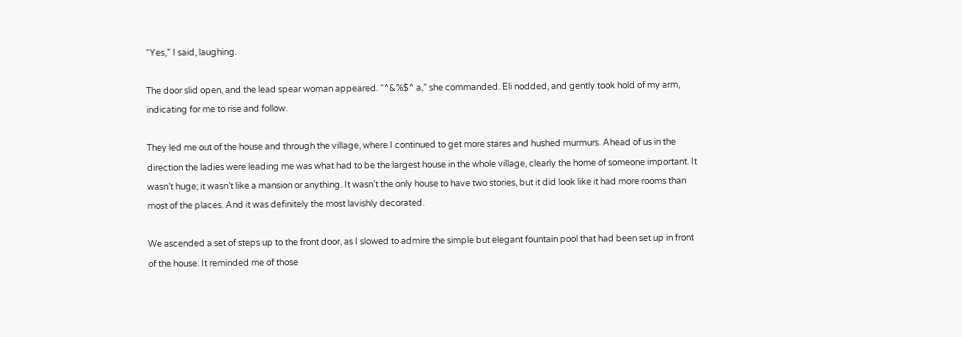“Yes,” I said, laughing.

The door slid open, and the lead spear woman appeared. “^&%$^ a,” she commanded. Eli nodded, and gently took hold of my arm, indicating for me to rise and follow.

They led me out of the house and through the village, where I continued to get more stares and hushed murmurs. Ahead of us in the direction the ladies were leading me was what had to be the largest house in the whole village, clearly the home of someone important. It wasn’t huge; it wasn’t like a mansion or anything. It wasn’t the only house to have two stories, but it did look like it had more rooms than most of the places. And it was definitely the most lavishly decorated.

We ascended a set of steps up to the front door, as I slowed to admire the simple but elegant fountain pool that had been set up in front of the house. It reminded me of those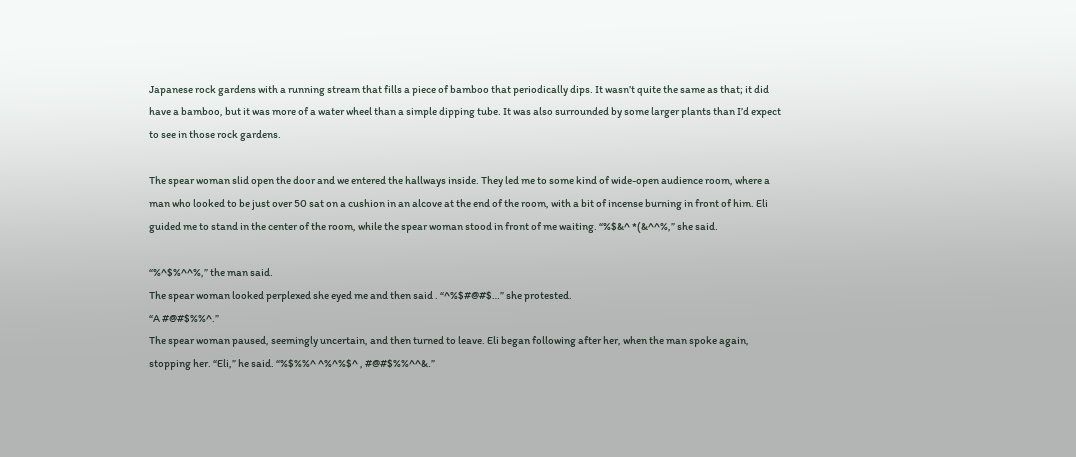Japanese rock gardens with a running stream that fills a piece of bamboo that periodically dips. It wasn’t quite the same as that; it did have a bamboo, but it was more of a water wheel than a simple dipping tube. It was also surrounded by some larger plants than I’d expect to see in those rock gardens.

The spear woman slid open the door and we entered the hallways inside. They led me to some kind of wide-open audience room, where a man who looked to be just over 50 sat on a cushion in an alcove at the end of the room, with a bit of incense burning in front of him. Eli guided me to stand in the center of the room, while the spear woman stood in front of me waiting. “%$&^ *(&^^%,” she said.

“%^$%^^%,” the man said.
The spear woman looked perplexed she eyed me and then said . “^%$#@#$…” she protested.
“A #@#$%%^.”
The spear woman paused, seemingly uncertain, and then turned to leave. Eli began following after her, when the man spoke again, stopping her. “Eli,” he said. “%$%%^ ^%^%$^ , #@#$%%^^&.”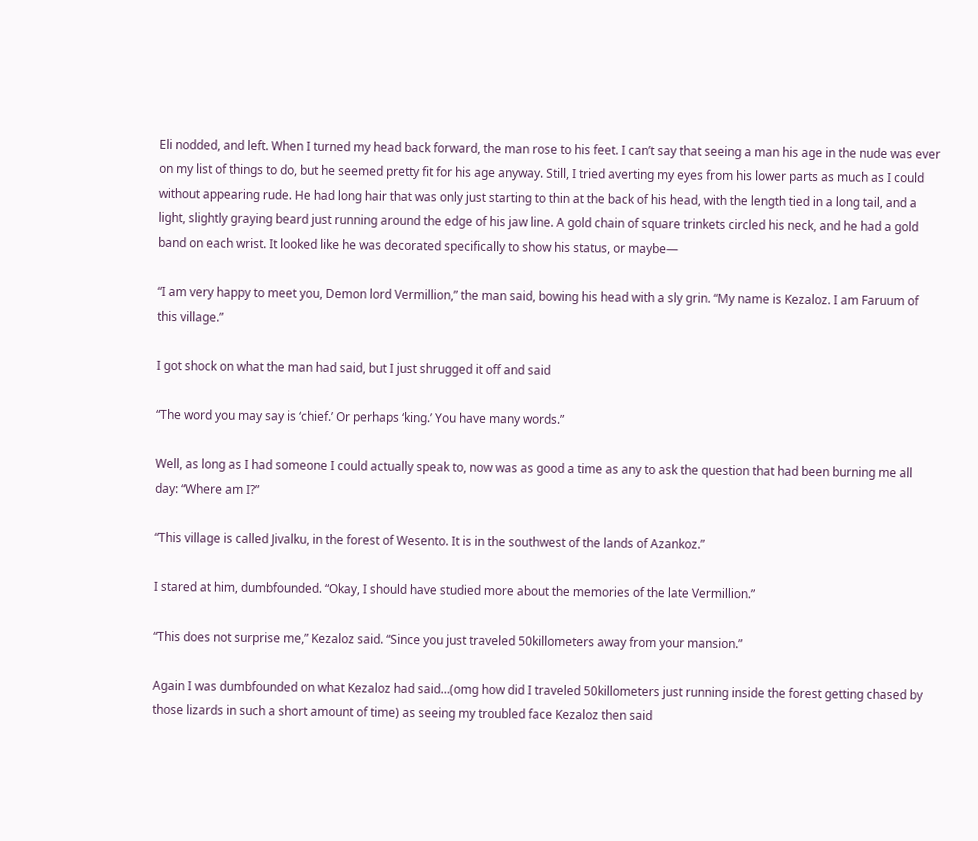Eli nodded, and left. When I turned my head back forward, the man rose to his feet. I can’t say that seeing a man his age in the nude was ever on my list of things to do, but he seemed pretty fit for his age anyway. Still, I tried averting my eyes from his lower parts as much as I could without appearing rude. He had long hair that was only just starting to thin at the back of his head, with the length tied in a long tail, and a light, slightly graying beard just running around the edge of his jaw line. A gold chain of square trinkets circled his neck, and he had a gold band on each wrist. It looked like he was decorated specifically to show his status, or maybe—

“I am very happy to meet you, Demon lord Vermillion,” the man said, bowing his head with a sly grin. “My name is Kezaloz. I am Faruum of this village.”

I got shock on what the man had said, but I just shrugged it off and said

“The word you may say is ‘chief.’ Or perhaps ‘king.’ You have many words.”

Well, as long as I had someone I could actually speak to, now was as good a time as any to ask the question that had been burning me all day: “Where am I?”

“This village is called Jivalku, in the forest of Wesento. It is in the southwest of the lands of Azankoz.”

I stared at him, dumbfounded. “Okay, I should have studied more about the memories of the late Vermillion.”

“This does not surprise me,” Kezaloz said. “Since you just traveled 50killometers away from your mansion.”

Again I was dumbfounded on what Kezaloz had said…(omg how did I traveled 50killometers just running inside the forest getting chased by those lizards in such a short amount of time) as seeing my troubled face Kezaloz then said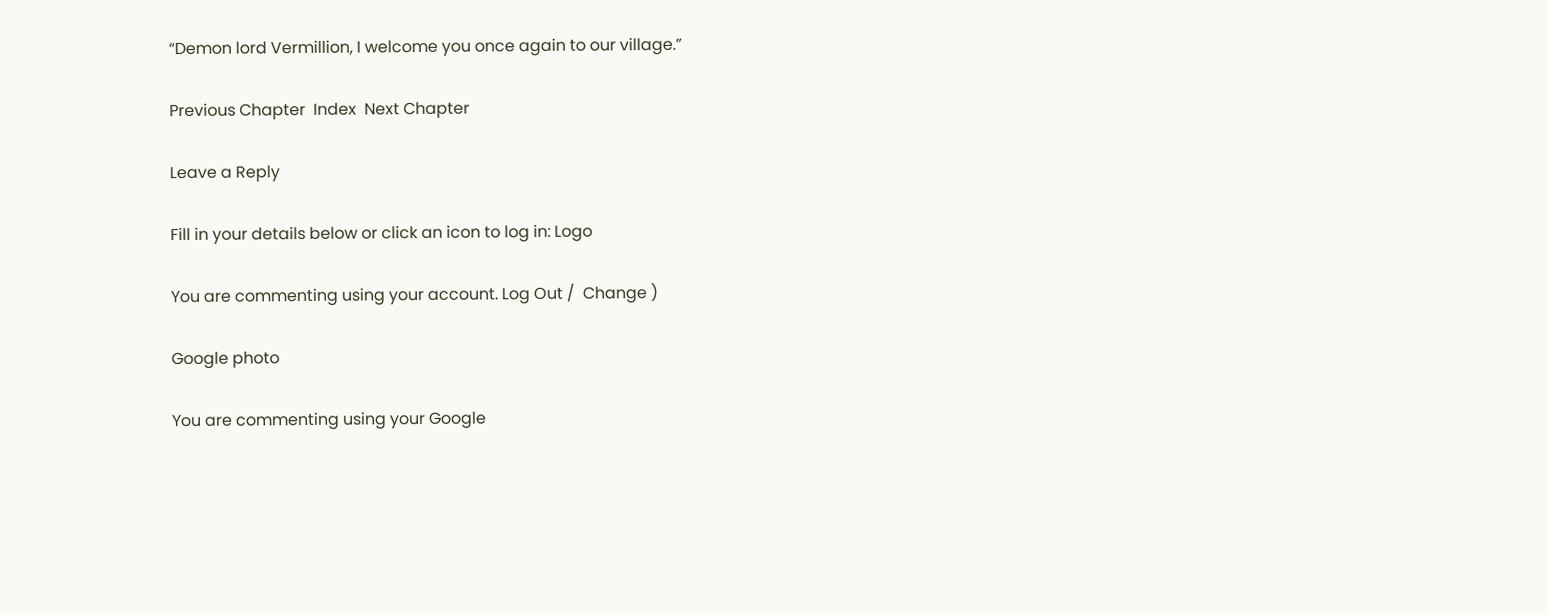“Demon lord Vermillion, I welcome you once again to our village.”

Previous Chapter  Index  Next Chapter

Leave a Reply

Fill in your details below or click an icon to log in: Logo

You are commenting using your account. Log Out /  Change )

Google photo

You are commenting using your Google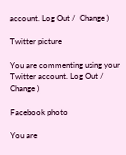account. Log Out /  Change )

Twitter picture

You are commenting using your Twitter account. Log Out /  Change )

Facebook photo

You are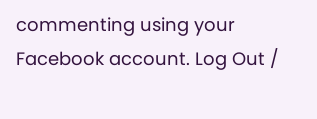commenting using your Facebook account. Log Out /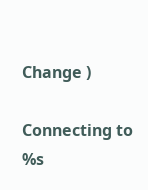Change )

Connecting to %s